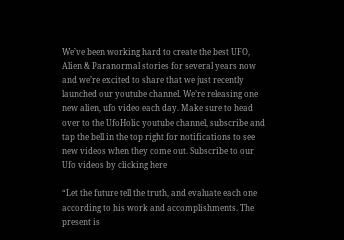We’ve been working hard to create the best UFO, Alien & Paranormal stories for several years now and we’re excited to share that we just recently launched our youtube channel. We’re releasing one new alien, ufo video each day. Make sure to head over to the UfoHolic youtube channel, subscribe and tap the bell in the top right for notifications to see new videos when they come out. Subscribe to our Ufo videos by clicking here

“Let the future tell the truth, and evaluate each one according to his work and accomplishments. The present is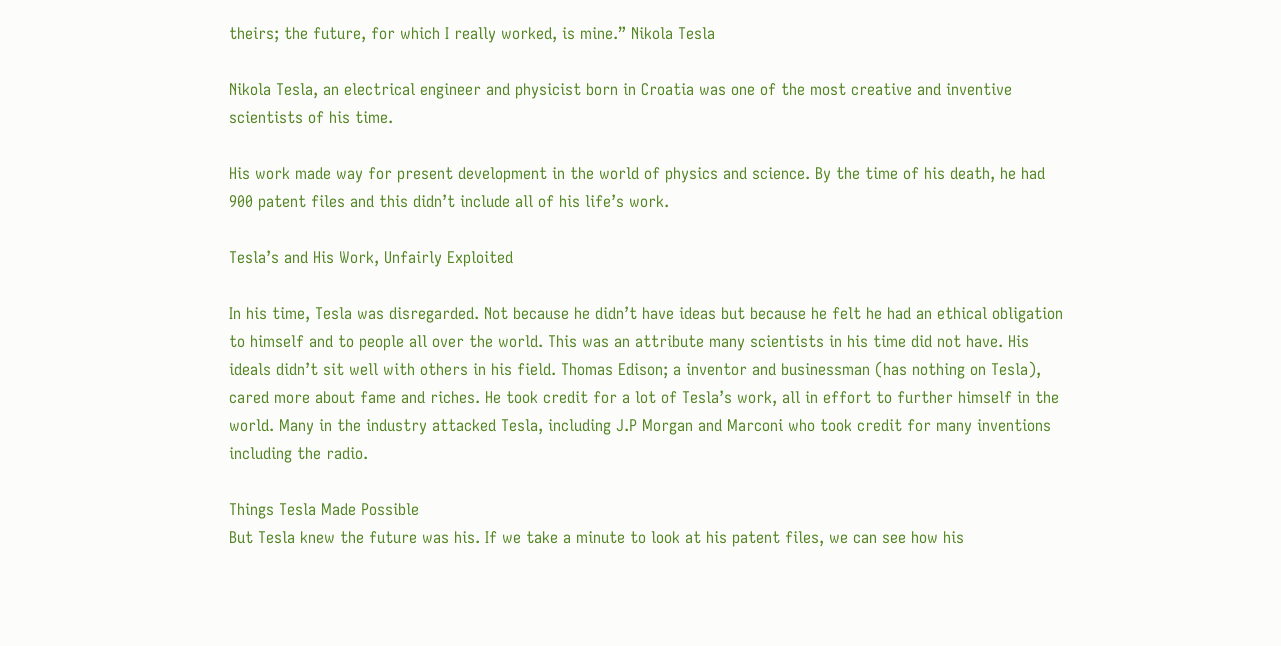theirs; the future, for which I really worked, is mine.” Nikola Tesla

Nikola Tesla, an electrical engineer and physicist born in Croatia was one of the most creative and inventive scientists of his time.

His work made way for present development in the world of physics and science. By the time of his death, he had 900 patent files and this didn’t include all of his life’s work.

Tesla’s and His Work, Unfairly Exploited

In his time, Tesla was disregarded. Not because he didn’t have ideas but because he felt he had an ethical obligation to himself and to people all over the world. This was an attribute many scientists in his time did not have. His ideals didn’t sit well with others in his field. Thomas Edison; a inventor and businessman (has nothing on Tesla), cared more about fame and riches. He took credit for a lot of Tesla’s work, all in effort to further himself in the world. Many in the industry attacked Tesla, including J.P Morgan and Marconi who took credit for many inventions including the radio.

Things Tesla Made Possible
But Tesla knew the future was his. If we take a minute to look at his patent files, we can see how his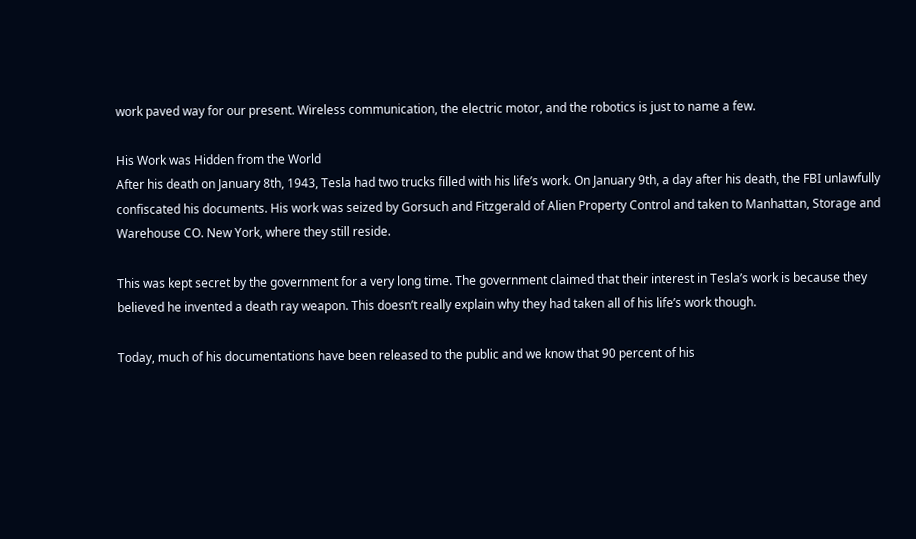work paved way for our present. Wireless communication, the electric motor, and the robotics is just to name a few.

His Work was Hidden from the World
After his death on January 8th, 1943, Tesla had two trucks filled with his life’s work. On January 9th, a day after his death, the FBI unlawfully confiscated his documents. His work was seized by Gorsuch and Fitzgerald of Alien Property Control and taken to Manhattan, Storage and Warehouse CO. New York, where they still reside.

This was kept secret by the government for a very long time. The government claimed that their interest in Tesla’s work is because they believed he invented a death ray weapon. This doesn’t really explain why they had taken all of his life’s work though.

Today, much of his documentations have been released to the public and we know that 90 percent of his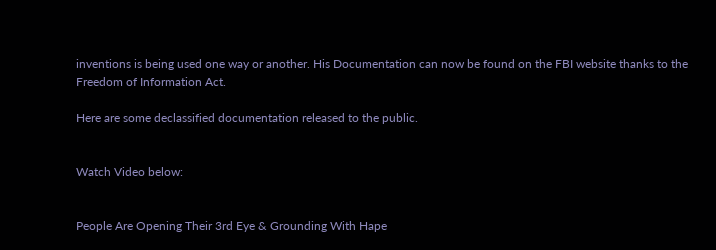inventions is being used one way or another. His Documentation can now be found on the FBI website thanks to the Freedom of Information Act.

Here are some declassified documentation released to the public.


Watch Video below:


People Are Opening Their 3rd Eye & Grounding With Hape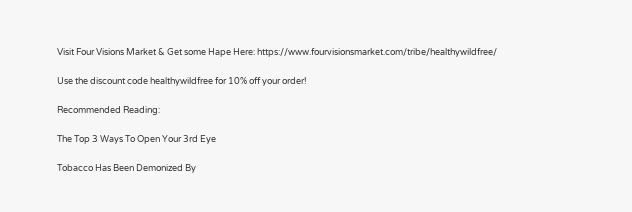Visit Four Visions Market & Get some Hape Here: https://www.fourvisionsmarket.com/tribe/healthywildfree/

Use the discount code healthywildfree for 10% off your order!

Recommended Reading:

The Top 3 Ways To Open Your 3rd Eye

Tobacco Has Been Demonized By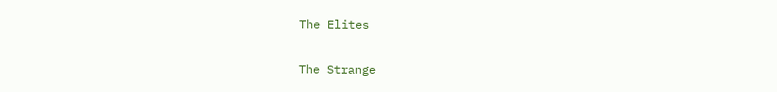The Elites

The Strange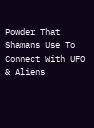Powder That Shamans Use To Connect With UFO & Aliens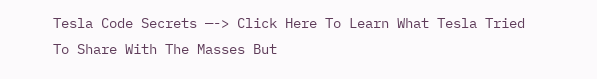Tesla Code Secrets —-> Click Here To Learn What Tesla Tried To Share With The Masses But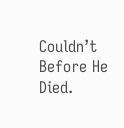Couldn’t Before He Died.